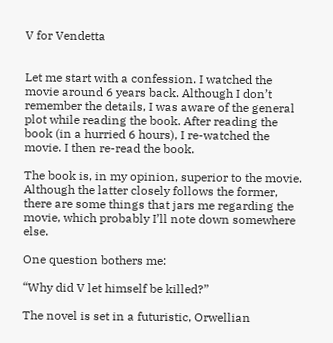V for Vendetta


Let me start with a confession. I watched the movie around 6 years back. Although I don’t remember the details, I was aware of the general plot while reading the book. After reading the book (in a hurried 6 hours), I re-watched the movie. I then re-read the book.

The book is, in my opinion, superior to the movie. Although the latter closely follows the former, there are some things that jars me regarding the movie, which probably I’ll note down somewhere else.

One question bothers me:

“Why did V let himself be killed?”

The novel is set in a futuristic, Orwellian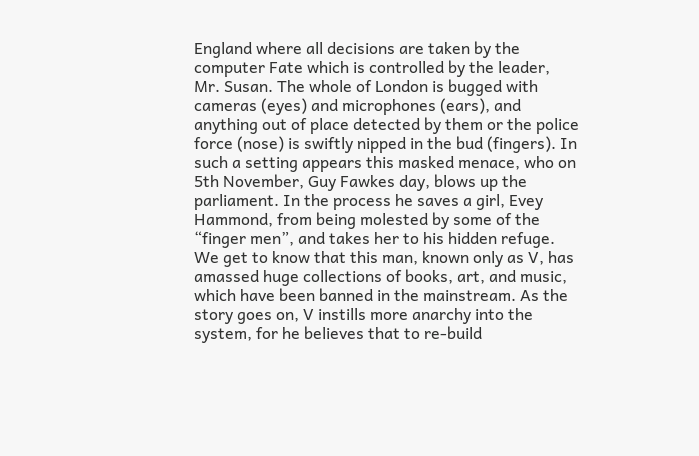England where all decisions are taken by the computer Fate which is controlled by the leader, Mr. Susan. The whole of London is bugged with cameras (eyes) and microphones (ears), and anything out of place detected by them or the police force (nose) is swiftly nipped in the bud (fingers). In such a setting appears this masked menace, who on 5th November, Guy Fawkes day, blows up the parliament. In the process he saves a girl, Evey Hammond, from being molested by some of the “finger men”, and takes her to his hidden refuge. We get to know that this man, known only as V, has amassed huge collections of books, art, and music, which have been banned in the mainstream. As the story goes on, V instills more anarchy into the system, for he believes that to re-build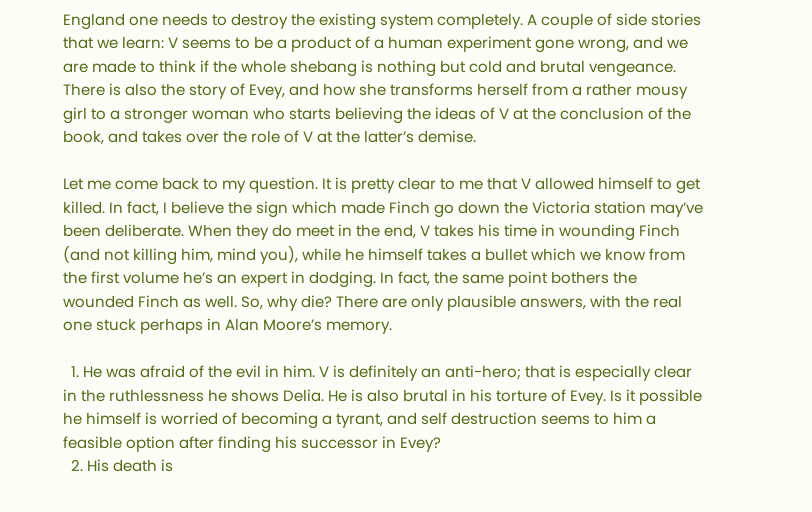England one needs to destroy the existing system completely. A couple of side stories that we learn: V seems to be a product of a human experiment gone wrong, and we are made to think if the whole shebang is nothing but cold and brutal vengeance. There is also the story of Evey, and how she transforms herself from a rather mousy girl to a stronger woman who starts believing the ideas of V at the conclusion of the book, and takes over the role of V at the latter’s demise.

Let me come back to my question. It is pretty clear to me that V allowed himself to get killed. In fact, I believe the sign which made Finch go down the Victoria station may’ve been deliberate. When they do meet in the end, V takes his time in wounding Finch (and not killing him, mind you), while he himself takes a bullet which we know from the first volume he’s an expert in dodging. In fact, the same point bothers the wounded Finch as well. So, why die? There are only plausible answers, with the real one stuck perhaps in Alan Moore’s memory.

  1. He was afraid of the evil in him. V is definitely an anti-hero; that is especially clear in the ruthlessness he shows Delia. He is also brutal in his torture of Evey. Is it possible he himself is worried of becoming a tyrant, and self destruction seems to him a feasible option after finding his successor in Evey?
  2. His death is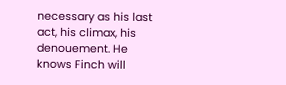necessary as his last act, his climax, his denouement. He knows Finch will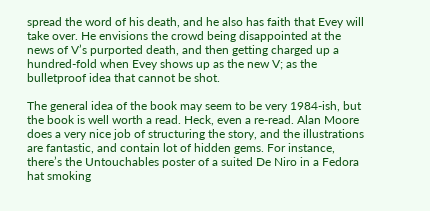spread the word of his death, and he also has faith that Evey will take over. He envisions the crowd being disappointed at the news of V’s purported death, and then getting charged up a hundred-fold when Evey shows up as the new V; as the bulletproof idea that cannot be shot.

The general idea of the book may seem to be very 1984-ish, but the book is well worth a read. Heck, even a re-read. Alan Moore does a very nice job of structuring the story, and the illustrations are fantastic, and contain lot of hidden gems. For instance, there’s the Untouchables poster of a suited De Niro in a Fedora hat smoking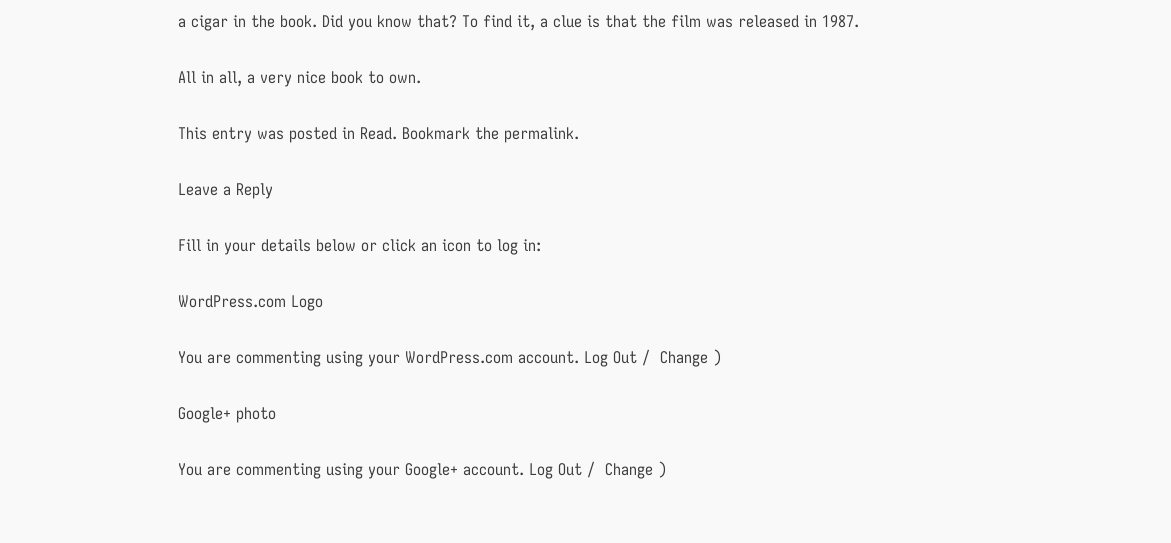a cigar in the book. Did you know that? To find it, a clue is that the film was released in 1987.

All in all, a very nice book to own.

This entry was posted in Read. Bookmark the permalink.

Leave a Reply

Fill in your details below or click an icon to log in:

WordPress.com Logo

You are commenting using your WordPress.com account. Log Out /  Change )

Google+ photo

You are commenting using your Google+ account. Log Out /  Change )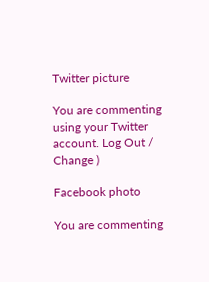Twitter picture

You are commenting using your Twitter account. Log Out /  Change )

Facebook photo

You are commenting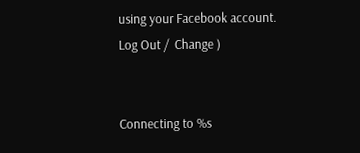using your Facebook account. Log Out /  Change )


Connecting to %s